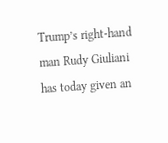Trump’s right-hand man Rudy Giuliani has today given an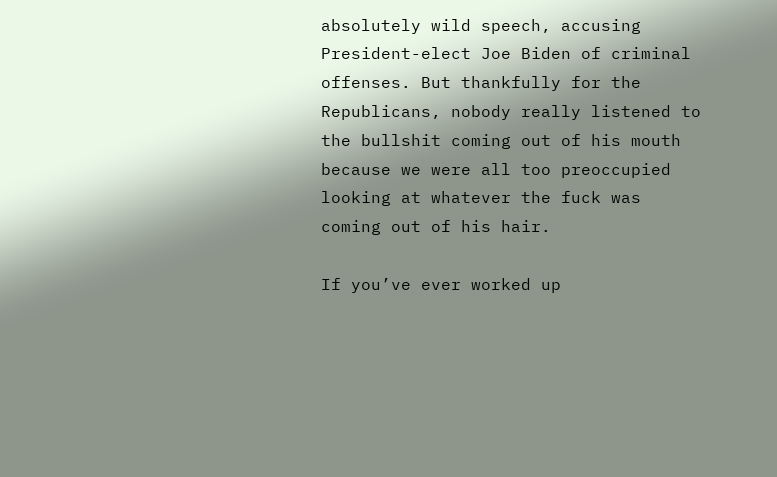absolutely wild speech, accusing President-elect Joe Biden of criminal offenses. But thankfully for the Republicans, nobody really listened to the bullshit coming out of his mouth because we were all too preoccupied looking at whatever the fuck was coming out of his hair.

If you’ve ever worked up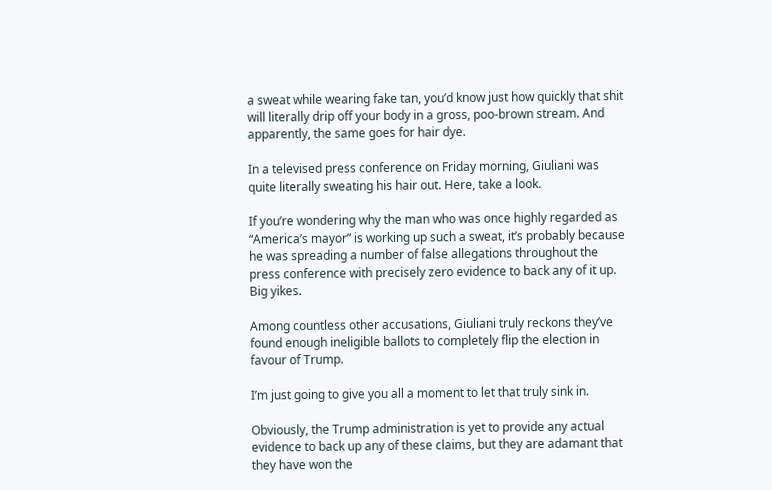a sweat while wearing fake tan, you’d know just how quickly that shit will literally drip off your body in a gross, poo-brown stream. And apparently, the same goes for hair dye.

In a televised press conference on Friday morning, Giuliani was quite literally sweating his hair out. Here, take a look.

If you’re wondering why the man who was once highly regarded as “America’s mayor” is working up such a sweat, it’s probably because he was spreading a number of false allegations throughout the press conference with precisely zero evidence to back any of it up. Big yikes.

Among countless other accusations, Giuliani truly reckons they’ve found enough ineligible ballots to completely flip the election in favour of Trump.

I’m just going to give you all a moment to let that truly sink in.

Obviously, the Trump administration is yet to provide any actual evidence to back up any of these claims, but they are adamant that they have won the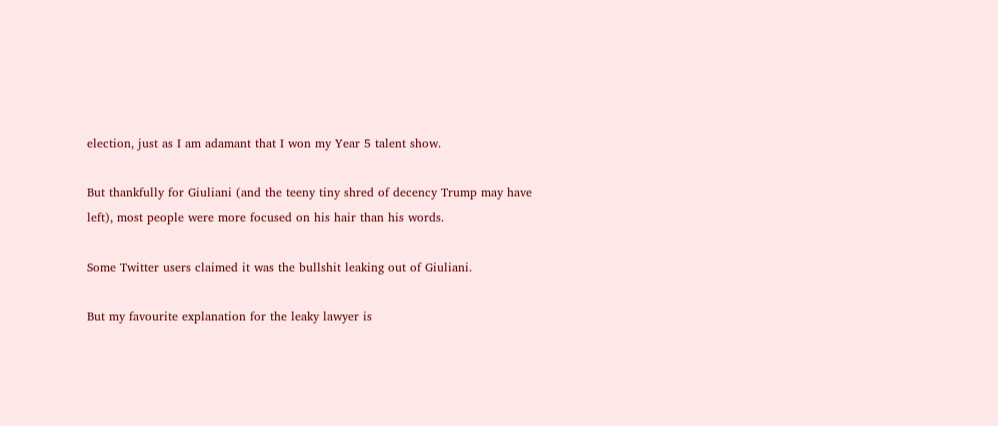election, just as I am adamant that I won my Year 5 talent show.

But thankfully for Giuliani (and the teeny tiny shred of decency Trump may have left), most people were more focused on his hair than his words.

Some Twitter users claimed it was the bullshit leaking out of Giuliani.

But my favourite explanation for the leaky lawyer is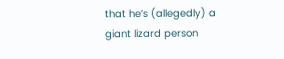that he’s (allegedly) a giant lizard person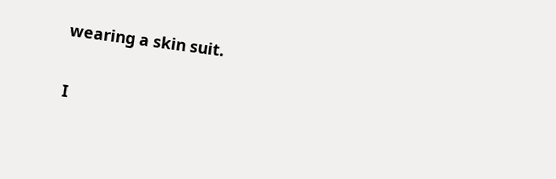wearing a skin suit.

I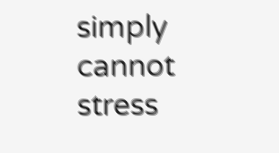simply cannot stress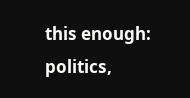this enough: politics,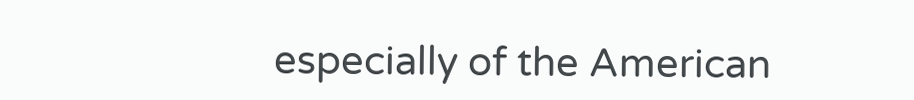especially of the American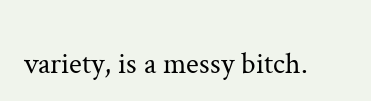variety, is a messy bitch.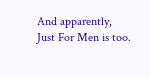And apparently, Just For Men is too.